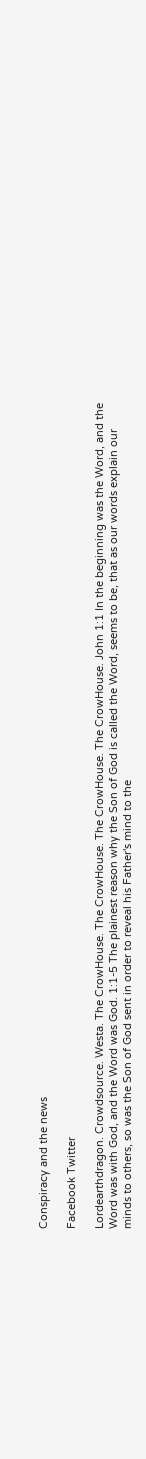Conspiracy and the news

Facebook Twitter

Lordearthdragon. Crowdsource. Westa. The CrowHouse. The CrowHouse. The CrowHouse. The CrowHouse. John 1:1 In the beginning was the Word, and the Word was with God, and the Word was God. 1:1-5 The plainest reason why the Son of God is called the Word, seems to be, that as our words explain our minds to others, so was the Son of God sent in order to reveal his Father's mind to the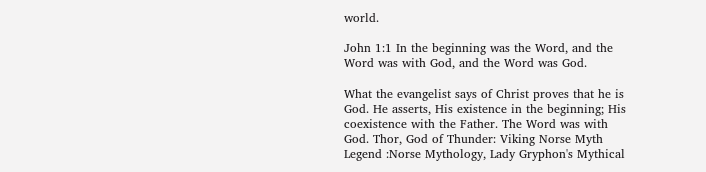world.

John 1:1 In the beginning was the Word, and the Word was with God, and the Word was God.

What the evangelist says of Christ proves that he is God. He asserts, His existence in the beginning; His coexistence with the Father. The Word was with God. Thor, God of Thunder: Viking Norse Myth Legend :Norse Mythology, Lady Gryphon's Mythical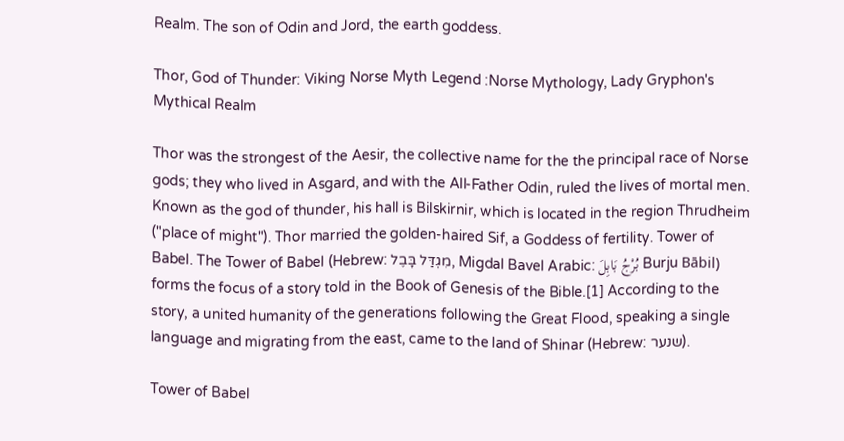Realm. The son of Odin and Jord, the earth goddess.

Thor, God of Thunder: Viking Norse Myth Legend :Norse Mythology, Lady Gryphon's Mythical Realm

Thor was the strongest of the Aesir, the collective name for the the principal race of Norse gods; they who lived in Asgard, and with the All-Father Odin, ruled the lives of mortal men. Known as the god of thunder, his hall is Bilskirnir, which is located in the region Thrudheim ("place of might"). Thor married the golden-haired Sif, a Goddess of fertility. Tower of Babel. The Tower of Babel (Hebrew: מִגְדַּל בָּבֶל, Migdal Bavel Arabic: بُرْجُ بَابِلَ Burju Bābil) forms the focus of a story told in the Book of Genesis of the Bible.[1] According to the story, a united humanity of the generations following the Great Flood, speaking a single language and migrating from the east, came to the land of Shinar (Hebrew: שנער).

Tower of Babel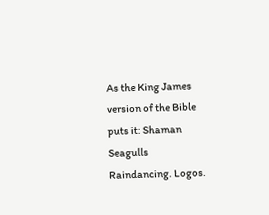As the King James version of the Bible puts it: Shaman Seagulls Raindancing. Logos.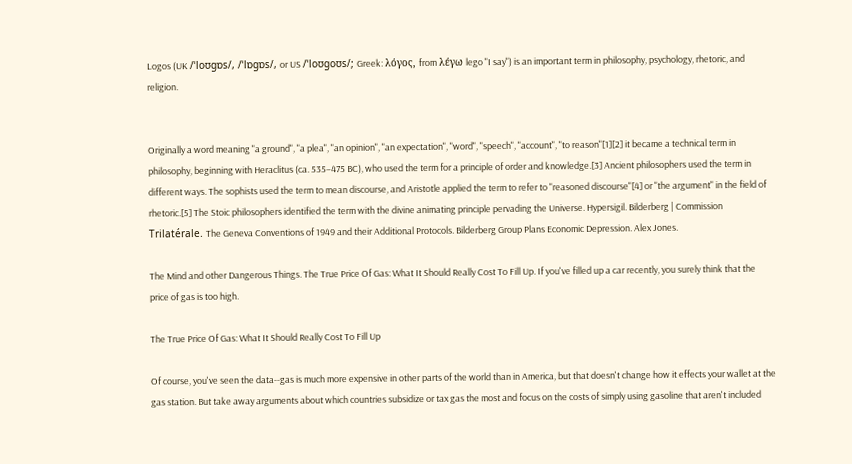Logos (UK /ˈloʊɡɒs/, /ˈlɒɡɒs/, or US /ˈloʊɡoʊs/; Greek: λόγος, from λέγω lego "I say") is an important term in philosophy, psychology, rhetoric, and religion.


Originally a word meaning "a ground", "a plea", "an opinion", "an expectation", "word", "speech", "account", "to reason"[1][2] it became a technical term in philosophy, beginning with Heraclitus (ca. 535–475 BC), who used the term for a principle of order and knowledge.[3] Ancient philosophers used the term in different ways. The sophists used the term to mean discourse, and Aristotle applied the term to refer to "reasoned discourse"[4] or "the argument" in the field of rhetoric.[5] The Stoic philosophers identified the term with the divine animating principle pervading the Universe. Hypersigil. Bilderberg | Commission Trilatérale. The Geneva Conventions of 1949 and their Additional Protocols. Bilderberg Group Plans Economic Depression. Alex Jones.

The Mind and other Dangerous Things. The True Price Of Gas: What It Should Really Cost To Fill Up. If you've filled up a car recently, you surely think that the price of gas is too high.

The True Price Of Gas: What It Should Really Cost To Fill Up

Of course, you've seen the data--gas is much more expensive in other parts of the world than in America, but that doesn't change how it effects your wallet at the gas station. But take away arguments about which countries subsidize or tax gas the most and focus on the costs of simply using gasoline that aren't included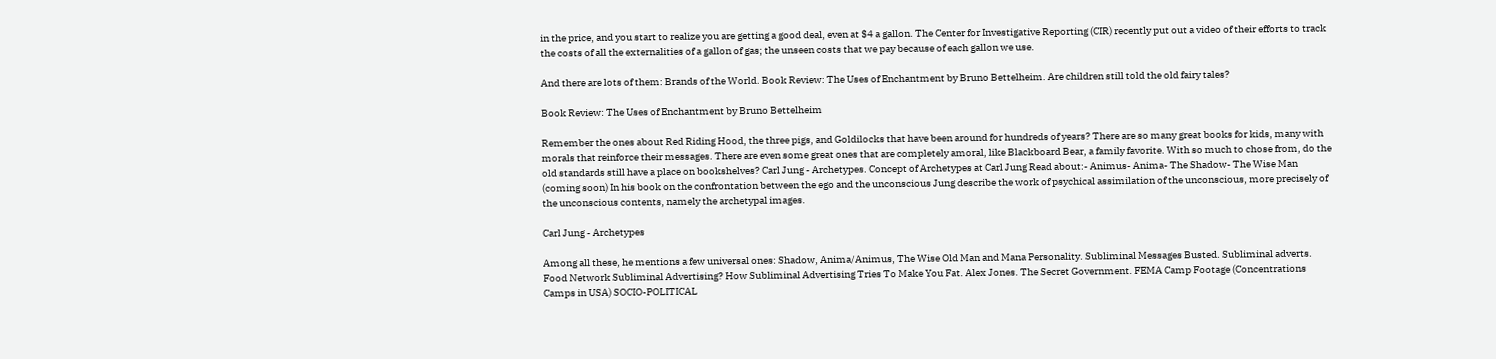in the price, and you start to realize you are getting a good deal, even at $4 a gallon. The Center for Investigative Reporting (CIR) recently put out a video of their efforts to track the costs of all the externalities of a gallon of gas; the unseen costs that we pay because of each gallon we use.

And there are lots of them: Brands of the World. Book Review: The Uses of Enchantment by Bruno Bettelheim. Are children still told the old fairy tales?

Book Review: The Uses of Enchantment by Bruno Bettelheim

Remember the ones about Red Riding Hood, the three pigs, and Goldilocks that have been around for hundreds of years? There are so many great books for kids, many with morals that reinforce their messages. There are even some great ones that are completely amoral, like Blackboard Bear, a family favorite. With so much to chose from, do the old standards still have a place on bookshelves? Carl Jung - Archetypes. Concept of Archetypes at Carl Jung Read about:- Animus- Anima- The Shadow- The Wise Man (coming soon) In his book on the confrontation between the ego and the unconscious Jung describe the work of psychical assimilation of the unconscious, more precisely of the unconscious contents, namely the archetypal images.

Carl Jung - Archetypes

Among all these, he mentions a few universal ones: Shadow, Anima/Animus, The Wise Old Man and Mana Personality. Subliminal Messages Busted. Subliminal adverts. Food Network Subliminal Advertising? How Subliminal Advertising Tries To Make You Fat. Alex Jones. The Secret Government. FEMA Camp Footage (Concentrations Camps in USA) SOCIO-POLITICAL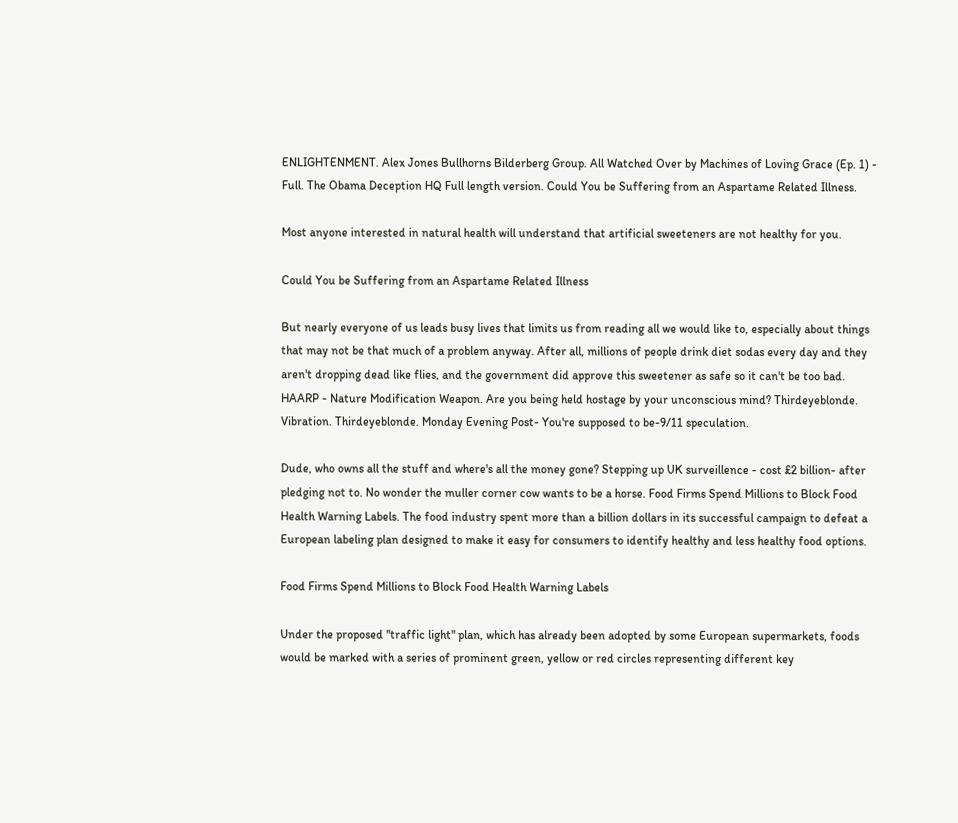ENLIGHTENMENT. Alex Jones Bullhorns Bilderberg Group. All Watched Over by Machines of Loving Grace (Ep. 1) - Full. The Obama Deception HQ Full length version. Could You be Suffering from an Aspartame Related Illness.

Most anyone interested in natural health will understand that artificial sweeteners are not healthy for you.

Could You be Suffering from an Aspartame Related Illness

But nearly everyone of us leads busy lives that limits us from reading all we would like to, especially about things that may not be that much of a problem anyway. After all, millions of people drink diet sodas every day and they aren't dropping dead like flies, and the government did approve this sweetener as safe so it can't be too bad. HAARP - Nature Modification Weapon. Are you being held hostage by your unconscious mind? Thirdeyeblonde. Vibration. Thirdeyeblonde. Monday Evening Post- You're supposed to be-9/11 speculation.

Dude, who owns all the stuff and where's all the money gone? Stepping up UK surveillence - cost £2 billion- after pledging not to. No wonder the muller corner cow wants to be a horse. Food Firms Spend Millions to Block Food Health Warning Labels. The food industry spent more than a billion dollars in its successful campaign to defeat a European labeling plan designed to make it easy for consumers to identify healthy and less healthy food options.

Food Firms Spend Millions to Block Food Health Warning Labels

Under the proposed "traffic light" plan, which has already been adopted by some European supermarkets, foods would be marked with a series of prominent green, yellow or red circles representing different key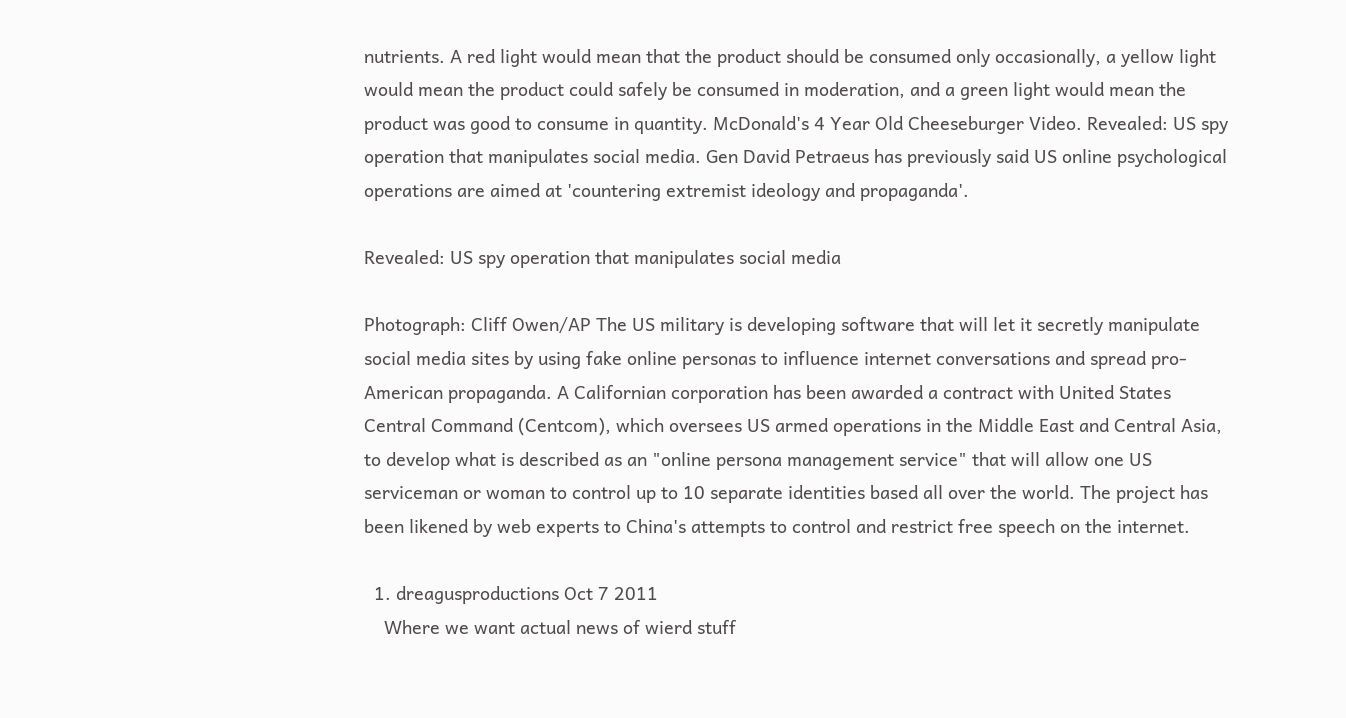nutrients. A red light would mean that the product should be consumed only occasionally, a yellow light would mean the product could safely be consumed in moderation, and a green light would mean the product was good to consume in quantity. McDonald's 4 Year Old Cheeseburger Video. Revealed: US spy operation that manipulates social media. Gen David Petraeus has previously said US online psychological operations are aimed at 'countering extremist ideology and propaganda'.

Revealed: US spy operation that manipulates social media

Photograph: Cliff Owen/AP The US military is developing software that will let it secretly manipulate social media sites by using fake online personas to influence internet conversations and spread pro-American propaganda. A Californian corporation has been awarded a contract with United States Central Command (Centcom), which oversees US armed operations in the Middle East and Central Asia, to develop what is described as an "online persona management service" that will allow one US serviceman or woman to control up to 10 separate identities based all over the world. The project has been likened by web experts to China's attempts to control and restrict free speech on the internet.

  1. dreagusproductions Oct 7 2011
    Where we want actual news of wierd stuff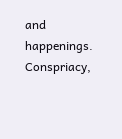and happenings. Conspriacy,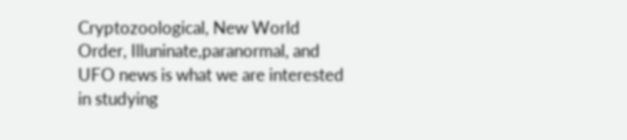Cryptozoological, New World Order, Illuninate,paranormal, and UFO news is what we are interested in studying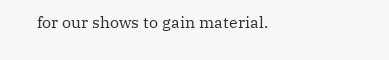for our shows to gain material.